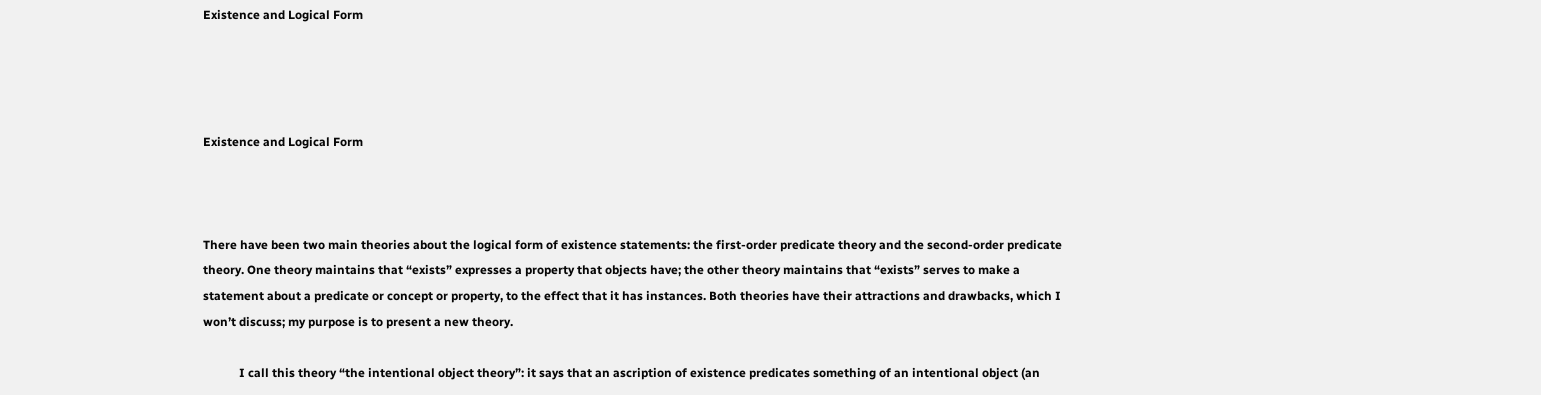Existence and Logical Form




Existence and Logical Form



There have been two main theories about the logical form of existence statements: the first-order predicate theory and the second-order predicate theory. One theory maintains that “exists” expresses a property that objects have; the other theory maintains that “exists” serves to make a statement about a predicate or concept or property, to the effect that it has instances. Both theories have their attractions and drawbacks, which I won’t discuss; my purpose is to present a new theory.

            I call this theory “the intentional object theory”: it says that an ascription of existence predicates something of an intentional object (an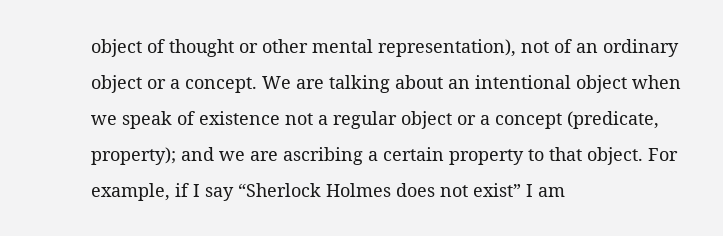object of thought or other mental representation), not of an ordinary object or a concept. We are talking about an intentional object when we speak of existence not a regular object or a concept (predicate, property); and we are ascribing a certain property to that object. For example, if I say “Sherlock Holmes does not exist” I am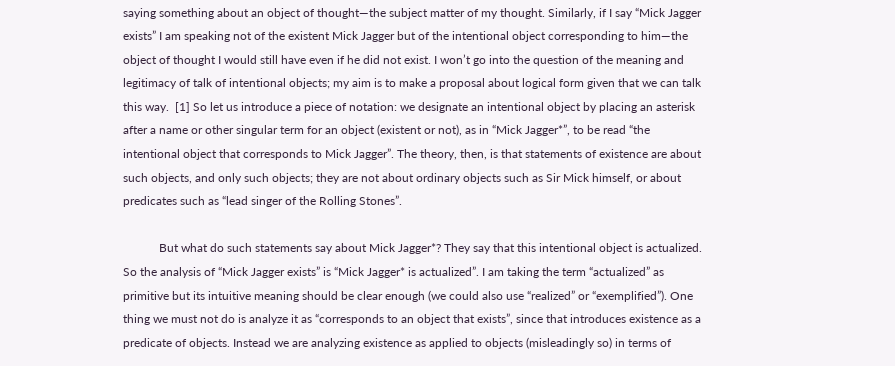saying something about an object of thought—the subject matter of my thought. Similarly, if I say “Mick Jagger exists” I am speaking not of the existent Mick Jagger but of the intentional object corresponding to him—the object of thought I would still have even if he did not exist. I won’t go into the question of the meaning and legitimacy of talk of intentional objects; my aim is to make a proposal about logical form given that we can talk this way.  [1] So let us introduce a piece of notation: we designate an intentional object by placing an asterisk after a name or other singular term for an object (existent or not), as in “Mick Jagger*”, to be read “the intentional object that corresponds to Mick Jagger”. The theory, then, is that statements of existence are about such objects, and only such objects; they are not about ordinary objects such as Sir Mick himself, or about predicates such as “lead singer of the Rolling Stones”.

            But what do such statements say about Mick Jagger*? They say that this intentional object is actualized. So the analysis of “Mick Jagger exists” is “Mick Jagger* is actualized”. I am taking the term “actualized” as primitive but its intuitive meaning should be clear enough (we could also use “realized” or “exemplified”). One thing we must not do is analyze it as “corresponds to an object that exists”, since that introduces existence as a predicate of objects. Instead we are analyzing existence as applied to objects (misleadingly so) in terms of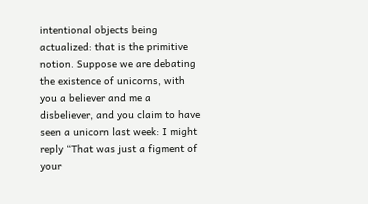intentional objects being actualized: that is the primitive notion. Suppose we are debating the existence of unicorns, with you a believer and me a disbeliever, and you claim to have seen a unicorn last week: I might reply “That was just a figment of your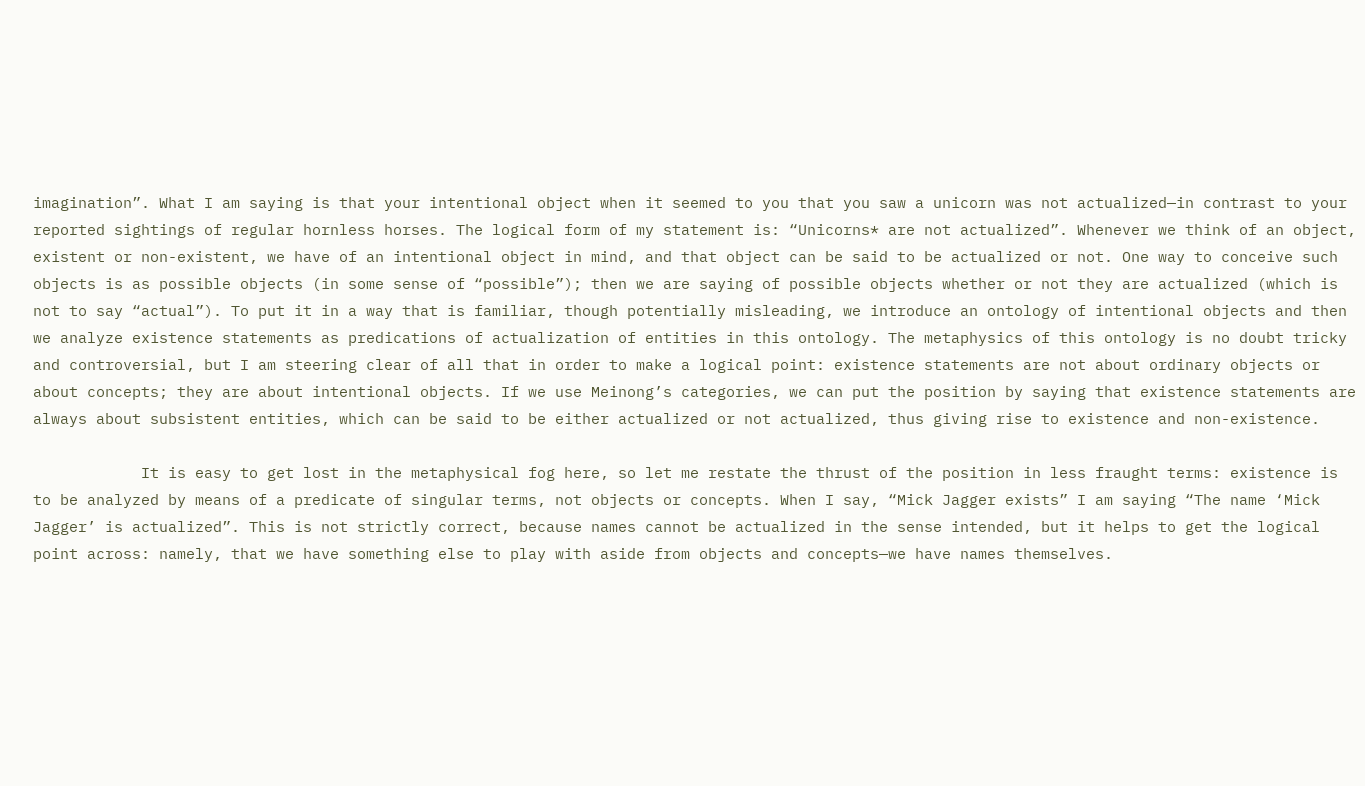imagination”. What I am saying is that your intentional object when it seemed to you that you saw a unicorn was not actualized—in contrast to your reported sightings of regular hornless horses. The logical form of my statement is: “Unicorns* are not actualized”. Whenever we think of an object, existent or non-existent, we have of an intentional object in mind, and that object can be said to be actualized or not. One way to conceive such objects is as possible objects (in some sense of “possible”); then we are saying of possible objects whether or not they are actualized (which is not to say “actual”). To put it in a way that is familiar, though potentially misleading, we introduce an ontology of intentional objects and then we analyze existence statements as predications of actualization of entities in this ontology. The metaphysics of this ontology is no doubt tricky and controversial, but I am steering clear of all that in order to make a logical point: existence statements are not about ordinary objects or about concepts; they are about intentional objects. If we use Meinong’s categories, we can put the position by saying that existence statements are always about subsistent entities, which can be said to be either actualized or not actualized, thus giving rise to existence and non-existence.

            It is easy to get lost in the metaphysical fog here, so let me restate the thrust of the position in less fraught terms: existence is to be analyzed by means of a predicate of singular terms, not objects or concepts. When I say, “Mick Jagger exists” I am saying “The name ‘Mick Jagger’ is actualized”. This is not strictly correct, because names cannot be actualized in the sense intended, but it helps to get the logical point across: namely, that we have something else to play with aside from objects and concepts—we have names themselves.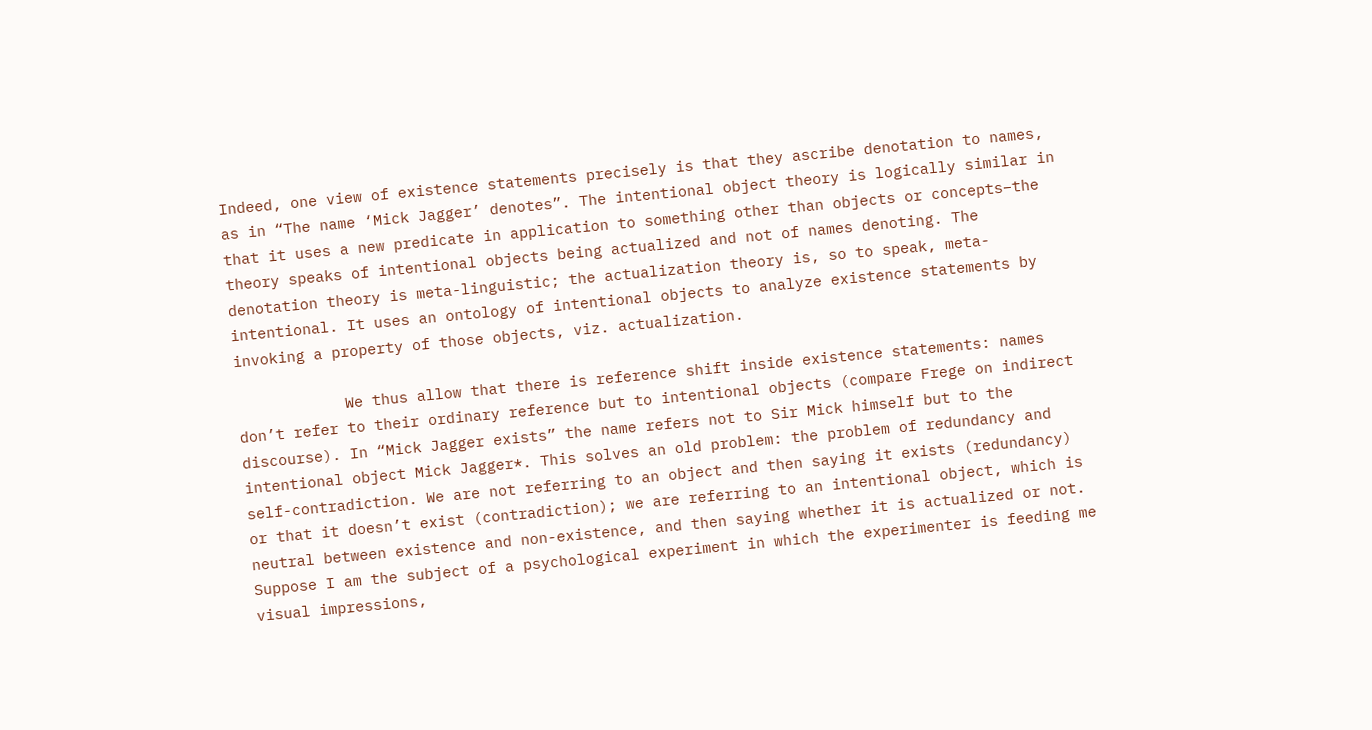Indeed, one view of existence statements precisely is that they ascribe denotation to names, as in “The name ‘Mick Jagger’ denotes”. The intentional object theory is logically similar in that it uses a new predicate in application to something other than objects or concepts–the theory speaks of intentional objects being actualized and not of names denoting. The denotation theory is meta-linguistic; the actualization theory is, so to speak, meta-intentional. It uses an ontology of intentional objects to analyze existence statements by invoking a property of those objects, viz. actualization.

            We thus allow that there is reference shift inside existence statements: names don’t refer to their ordinary reference but to intentional objects (compare Frege on indirect discourse). In “Mick Jagger exists” the name refers not to Sir Mick himself but to the intentional object Mick Jagger*. This solves an old problem: the problem of redundancy and self-contradiction. We are not referring to an object and then saying it exists (redundancy) or that it doesn’t exist (contradiction); we are referring to an intentional object, which is neutral between existence and non-existence, and then saying whether it is actualized or not. Suppose I am the subject of a psychological experiment in which the experimenter is feeding me visual impressions,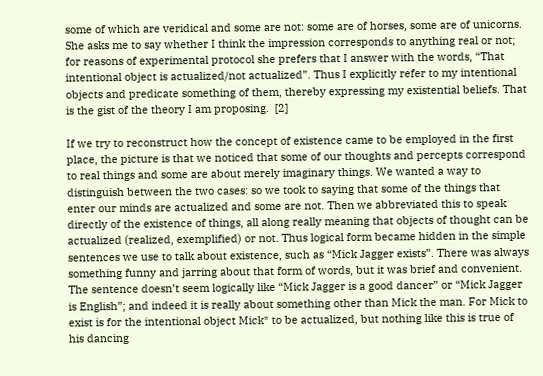some of which are veridical and some are not: some are of horses, some are of unicorns. She asks me to say whether I think the impression corresponds to anything real or not; for reasons of experimental protocol she prefers that I answer with the words, “That intentional object is actualized/not actualized”. Thus I explicitly refer to my intentional objects and predicate something of them, thereby expressing my existential beliefs. That is the gist of the theory I am proposing.  [2]

If we try to reconstruct how the concept of existence came to be employed in the first place, the picture is that we noticed that some of our thoughts and percepts correspond to real things and some are about merely imaginary things. We wanted a way to distinguish between the two cases: so we took to saying that some of the things that enter our minds are actualized and some are not. Then we abbreviated this to speak directly of the existence of things, all along really meaning that objects of thought can be actualized (realized, exemplified) or not. Thus logical form became hidden in the simple sentences we use to talk about existence, such as “Mick Jagger exists”. There was always something funny and jarring about that form of words, but it was brief and convenient. The sentence doesn’t seem logically like “Mick Jagger is a good dancer” or “Mick Jagger is English”; and indeed it is really about something other than Mick the man. For Mick to exist is for the intentional object Mick* to be actualized, but nothing like this is true of his dancing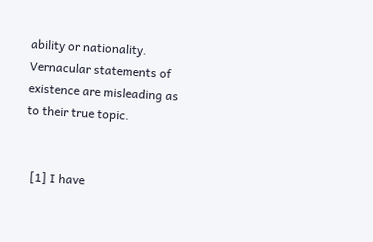ability or nationality. Vernacular statements of existence are misleading as to their true topic.


  [1] I have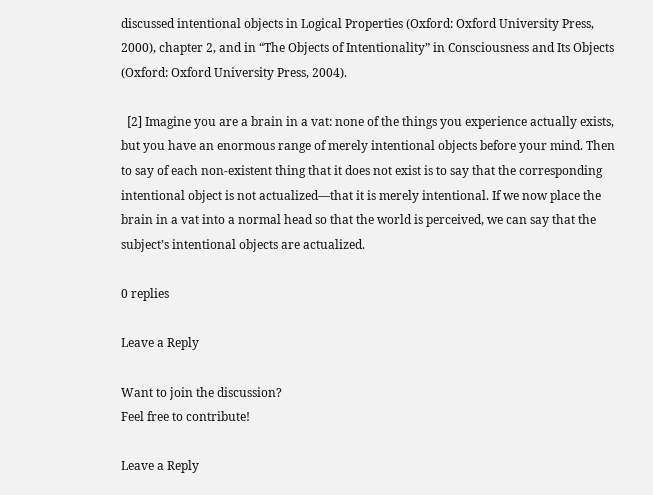discussed intentional objects in Logical Properties (Oxford: Oxford University Press, 2000), chapter 2, and in “The Objects of Intentionality” in Consciousness and Its Objects (Oxford: Oxford University Press, 2004).

  [2] Imagine you are a brain in a vat: none of the things you experience actually exists, but you have an enormous range of merely intentional objects before your mind. Then to say of each non-existent thing that it does not exist is to say that the corresponding intentional object is not actualized—that it is merely intentional. If we now place the brain in a vat into a normal head so that the world is perceived, we can say that the subject’s intentional objects are actualized.

0 replies

Leave a Reply

Want to join the discussion?
Feel free to contribute!

Leave a Reply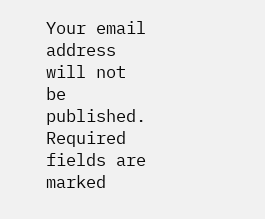Your email address will not be published. Required fields are marked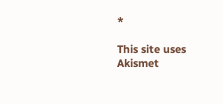*

This site uses Akismet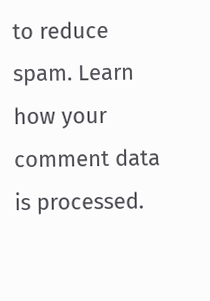to reduce spam. Learn how your comment data is processed.